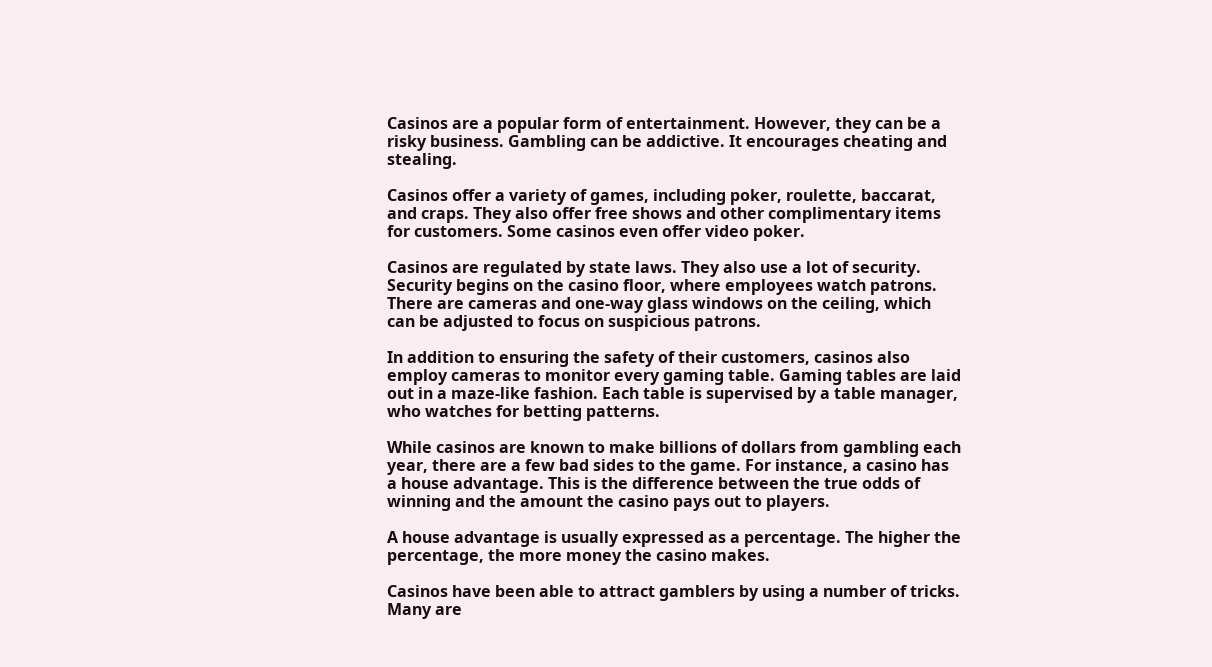Casinos are a popular form of entertainment. However, they can be a risky business. Gambling can be addictive. It encourages cheating and stealing.

Casinos offer a variety of games, including poker, roulette, baccarat, and craps. They also offer free shows and other complimentary items for customers. Some casinos even offer video poker.

Casinos are regulated by state laws. They also use a lot of security. Security begins on the casino floor, where employees watch patrons. There are cameras and one-way glass windows on the ceiling, which can be adjusted to focus on suspicious patrons.

In addition to ensuring the safety of their customers, casinos also employ cameras to monitor every gaming table. Gaming tables are laid out in a maze-like fashion. Each table is supervised by a table manager, who watches for betting patterns.

While casinos are known to make billions of dollars from gambling each year, there are a few bad sides to the game. For instance, a casino has a house advantage. This is the difference between the true odds of winning and the amount the casino pays out to players.

A house advantage is usually expressed as a percentage. The higher the percentage, the more money the casino makes.

Casinos have been able to attract gamblers by using a number of tricks. Many are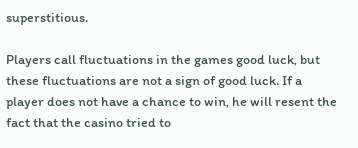superstitious.

Players call fluctuations in the games good luck, but these fluctuations are not a sign of good luck. If a player does not have a chance to win, he will resent the fact that the casino tried to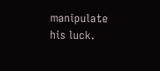manipulate his luck.